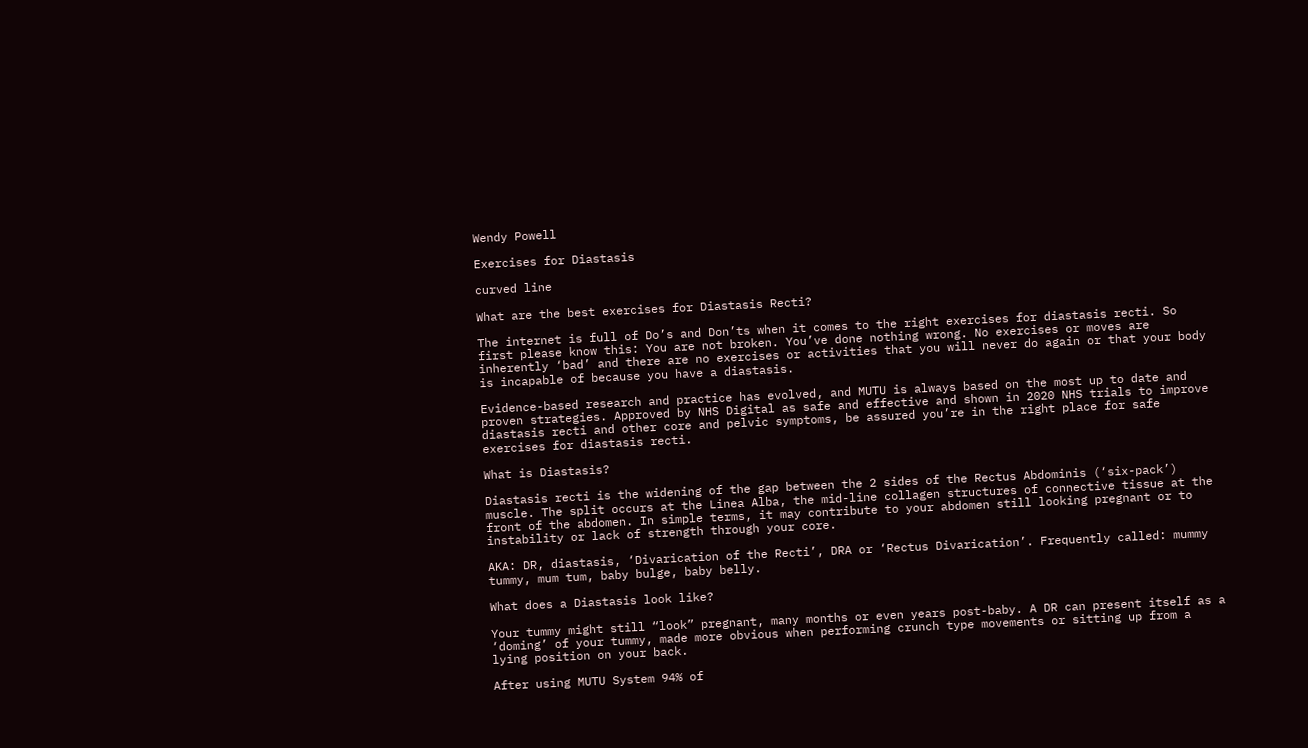Wendy Powell

Exercises for Diastasis

curved line

What are the best exercises for Diastasis Recti?

The internet is full of Do’s and Don’ts when it comes to the right exercises for diastasis recti. So first please know this: You are not broken. You’ve done nothing wrong. No exercises or moves are inherently ‘bad’ and there are no exercises or activities that you will never do again or that your body is incapable of because you have a diastasis.

Evidence-based research and practice has evolved, and MUTU is always based on the most up to date and proven strategies. Approved by NHS Digital as safe and effective and shown in 2020 NHS trials to improve diastasis recti and other core and pelvic symptoms, be assured you’re in the right place for safe exercises for diastasis recti.

What is Diastasis?

Diastasis recti is the widening of the gap between the 2 sides of the Rectus Abdominis (‘six-pack’) muscle. The split occurs at the Linea Alba, the mid-line collagen structures of connective tissue at the front of the abdomen. In simple terms, it may contribute to your abdomen still looking pregnant or to instability or lack of strength through your core.

AKA: DR, diastasis, ‘Divarication of the Recti’, DRA or ‘Rectus Divarication’. Frequently called: mummy tummy, mum tum, baby bulge, baby belly.

What does a Diastasis look like?

Your tummy might still “look” pregnant, many months or even years post-baby. A DR can present itself as a ‘doming’ of your tummy, made more obvious when performing crunch type movements or sitting up from a lying position on your back.

After using MUTU System 94% of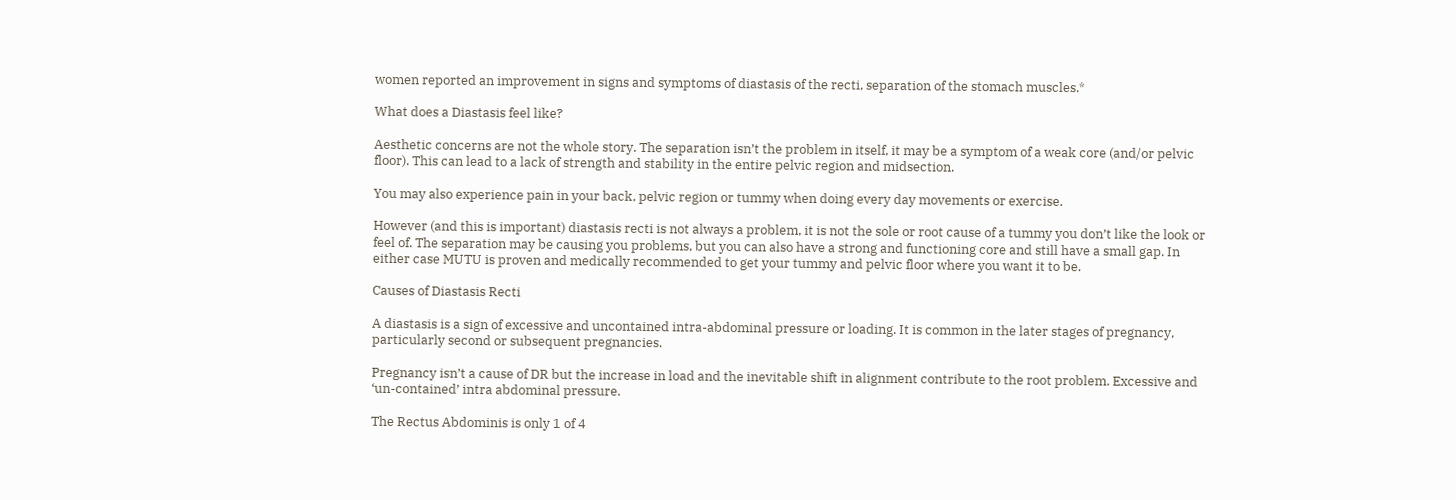women reported an improvement in signs and symptoms of diastasis of the recti, separation of the stomach muscles.*

What does a Diastasis feel like?

Aesthetic concerns are not the whole story. The separation isn’t the problem in itself, it may be a symptom of a weak core (and/or pelvic floor). This can lead to a lack of strength and stability in the entire pelvic region and midsection.

You may also experience pain in your back, pelvic region or tummy when doing every day movements or exercise.

However (and this is important) diastasis recti is not always a problem, it is not the sole or root cause of a tummy you don’t like the look or feel of. The separation may be causing you problems, but you can also have a strong and functioning core and still have a small gap. In either case MUTU is proven and medically recommended to get your tummy and pelvic floor where you want it to be.

Causes of Diastasis Recti

A diastasis is a sign of excessive and uncontained intra-abdominal pressure or loading. It is common in the later stages of pregnancy, particularly second or subsequent pregnancies.

Pregnancy isn’t a cause of DR but the increase in load and the inevitable shift in alignment contribute to the root problem. Excessive and ‘un-contained’ intra abdominal pressure.

The Rectus Abdominis is only 1 of 4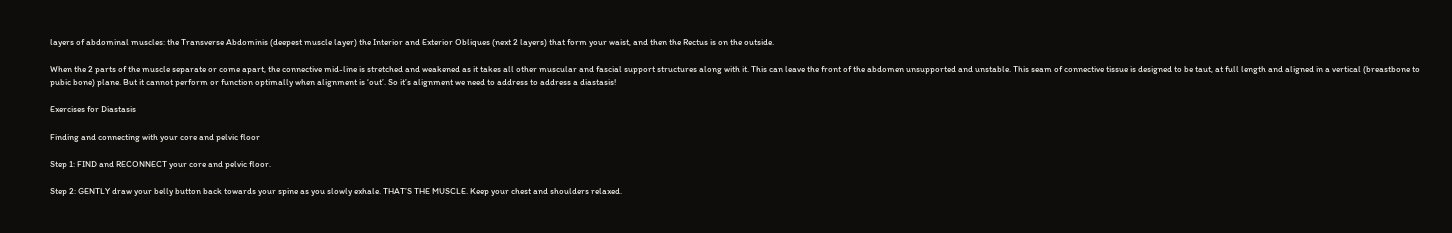layers of abdominal muscles: the Transverse Abdominis (deepest muscle layer) the Interior and Exterior Obliques (next 2 layers) that form your waist, and then the Rectus is on the outside.

When the 2 parts of the muscle separate or come apart, the connective mid-line is stretched and weakened as it takes all other muscular and fascial support structures along with it. This can leave the front of the abdomen unsupported and unstable. This seam of connective tissue is designed to be taut, at full length and aligned in a vertical (breastbone to pubic bone) plane. But it cannot perform or function optimally when alignment is ‘out’. So it’s alignment we need to address to address a diastasis!

Exercises for Diastasis

Finding and connecting with your core and pelvic floor

Step 1: FIND and RECONNECT your core and pelvic floor.

Step 2: GENTLY draw your belly button back towards your spine as you slowly exhale. THAT’S THE MUSCLE. Keep your chest and shoulders relaxed.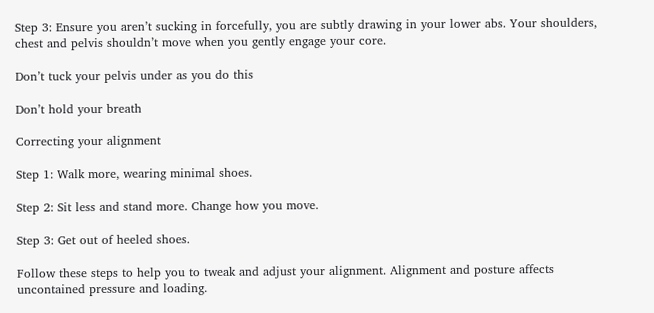Step 3: Ensure you aren’t sucking in forcefully, you are subtly drawing in your lower abs. Your shoulders, chest and pelvis shouldn’t move when you gently engage your core.

Don’t tuck your pelvis under as you do this

Don’t hold your breath

Correcting your alignment

Step 1: Walk more, wearing minimal shoes.

Step 2: Sit less and stand more. Change how you move.

Step 3: Get out of heeled shoes.

Follow these steps to help you to tweak and adjust your alignment. Alignment and posture affects uncontained pressure and loading.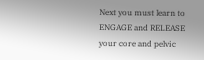Next you must learn to ENGAGE and RELEASE your core and pelvic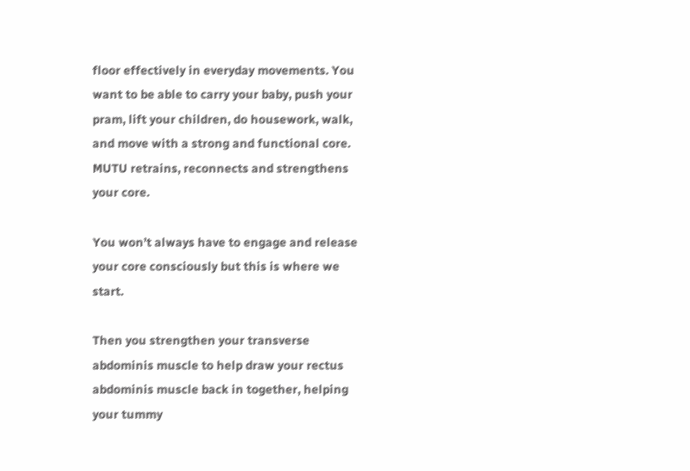floor effectively in everyday movements. You want to be able to carry your baby, push your pram, lift your children, do housework, walk, and move with a strong and functional core. MUTU retrains, reconnects and strengthens your core.

You won’t always have to engage and release your core consciously but this is where we start.

Then you strengthen your transverse abdominis muscle to help draw your rectus abdominis muscle back in together, helping your tummy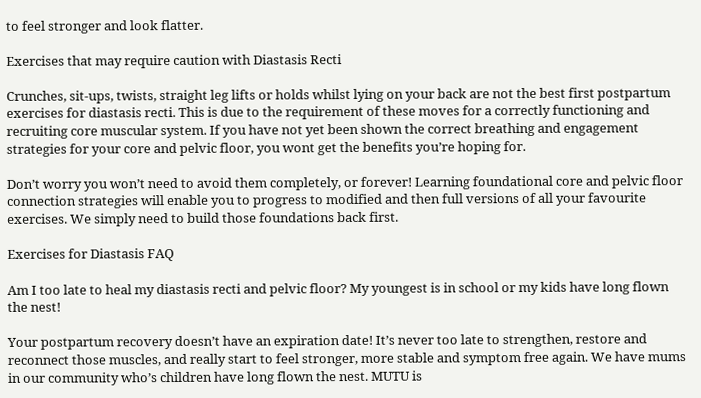to feel stronger and look flatter.

Exercises that may require caution with Diastasis Recti

Crunches, sit-ups, twists, straight leg lifts or holds whilst lying on your back are not the best first postpartum exercises for diastasis recti. This is due to the requirement of these moves for a correctly functioning and recruiting core muscular system. If you have not yet been shown the correct breathing and engagement strategies for your core and pelvic floor, you wont get the benefits you’re hoping for.

Don’t worry you won’t need to avoid them completely, or forever! Learning foundational core and pelvic floor connection strategies will enable you to progress to modified and then full versions of all your favourite exercises. We simply need to build those foundations back first.

Exercises for Diastasis FAQ

Am I too late to heal my diastasis recti and pelvic floor? My youngest is in school or my kids have long flown the nest!

Your postpartum recovery doesn’t have an expiration date! It’s never too late to strengthen, restore and reconnect those muscles, and really start to feel stronger, more stable and symptom free again. We have mums in our community who’s children have long flown the nest. MUTU is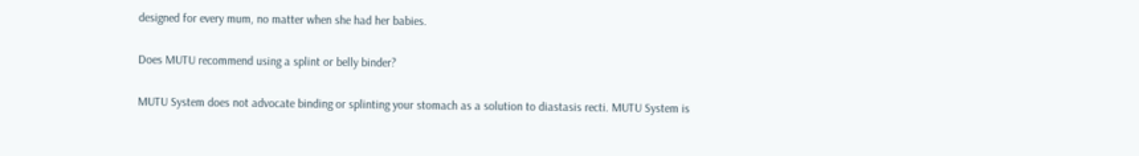designed for every mum, no matter when she had her babies.

Does MUTU recommend using a splint or belly binder?

MUTU System does not advocate binding or splinting your stomach as a solution to diastasis recti. MUTU System is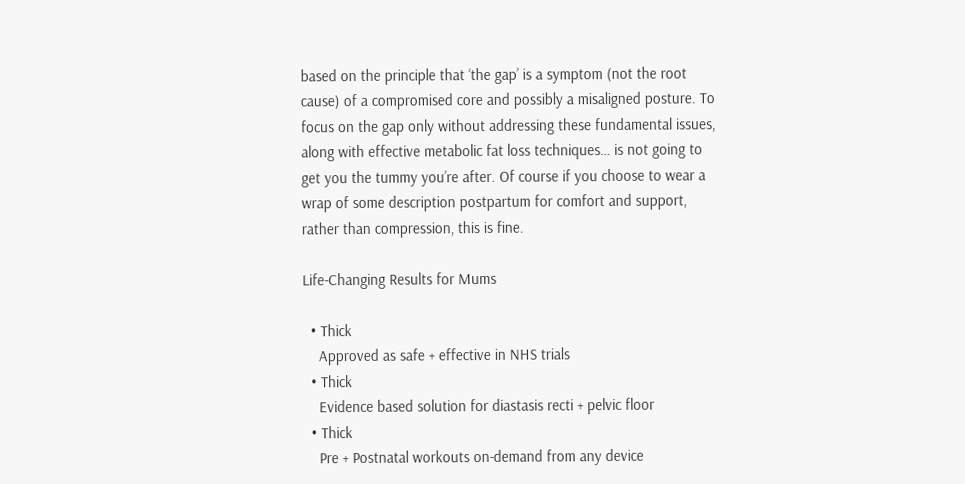based on the principle that ‘the gap’ is a symptom (not the root cause) of a compromised core and possibly a misaligned posture. To focus on the gap only without addressing these fundamental issues, along with effective metabolic fat loss techniques… is not going to get you the tummy you’re after. Of course if you choose to wear a wrap of some description postpartum for comfort and support, rather than compression, this is fine.

Life-Changing Results for Mums

  • Thick
    Approved as safe + effective in NHS trials
  • Thick
    Evidence based solution for diastasis recti + pelvic floor
  • Thick
    Pre + Postnatal workouts on-demand from any device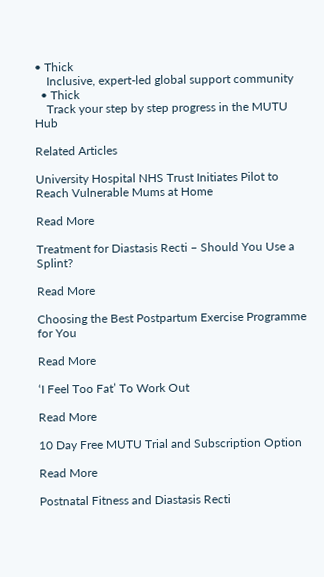• Thick
    Inclusive, expert-led global support community
  • Thick
    Track your step by step progress in the MUTU Hub

Related Articles

University Hospital NHS Trust Initiates Pilot to Reach Vulnerable Mums at Home

Read More

Treatment for Diastasis Recti – Should You Use a Splint?

Read More

Choosing the Best Postpartum Exercise Programme for You

Read More

‘I Feel Too Fat’ To Work Out

Read More

10 Day Free MUTU Trial and Subscription Option

Read More

Postnatal Fitness and Diastasis Recti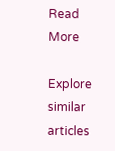Read More

Explore similar articles